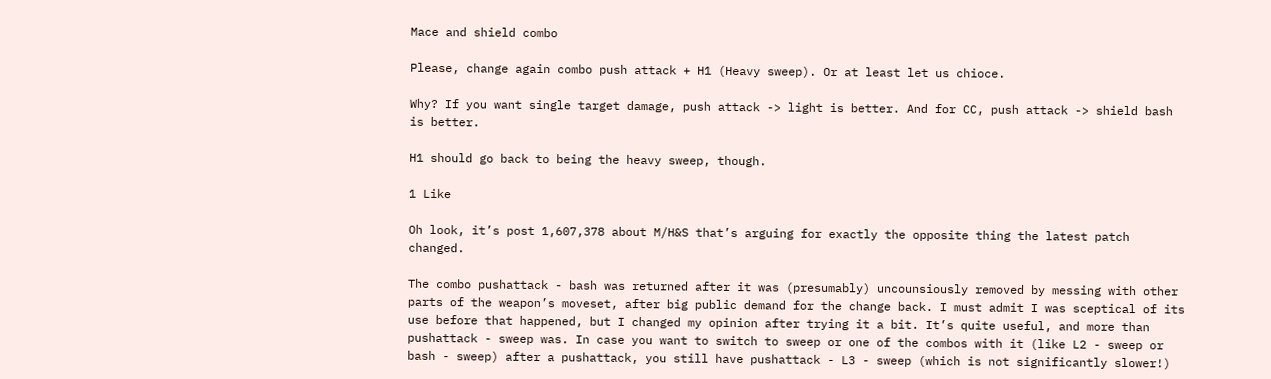Mace and shield combo

Please, change again combo push attack + H1 (Heavy sweep). Or at least let us chioce.

Why? If you want single target damage, push attack -> light is better. And for CC, push attack -> shield bash is better.

H1 should go back to being the heavy sweep, though.

1 Like

Oh look, it’s post 1,607,378 about M/H&S that’s arguing for exactly the opposite thing the latest patch changed.

The combo pushattack - bash was returned after it was (presumably) uncounsiously removed by messing with other parts of the weapon’s moveset, after big public demand for the change back. I must admit I was sceptical of its use before that happened, but I changed my opinion after trying it a bit. It’s quite useful, and more than pushattack - sweep was. In case you want to switch to sweep or one of the combos with it (like L2 - sweep or bash - sweep) after a pushattack, you still have pushattack - L3 - sweep (which is not significantly slower!)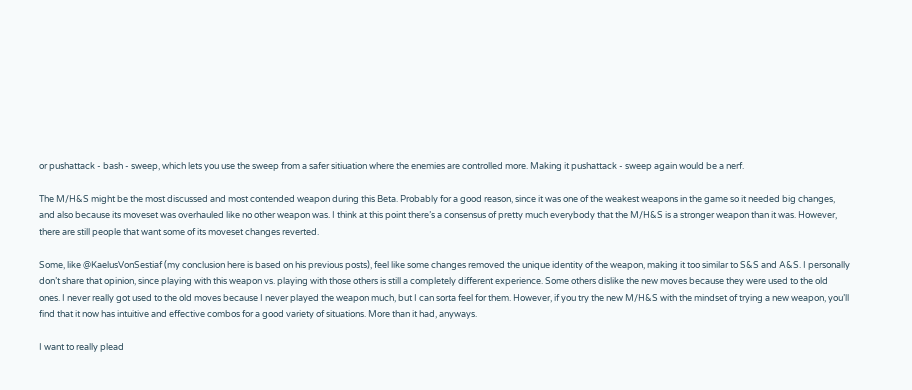or pushattack - bash - sweep, which lets you use the sweep from a safer sitiuation where the enemies are controlled more. Making it pushattack - sweep again would be a nerf.

The M/H&S might be the most discussed and most contended weapon during this Beta. Probably for a good reason, since it was one of the weakest weapons in the game so it needed big changes, and also because its moveset was overhauled like no other weapon was. I think at this point there’s a consensus of pretty much everybody that the M/H&S is a stronger weapon than it was. However, there are still people that want some of its moveset changes reverted.

Some, like @KaelusVonSestiaf (my conclusion here is based on his previous posts), feel like some changes removed the unique identity of the weapon, making it too similar to S&S and A&S. I personally don’t share that opinion, since playing with this weapon vs. playing with those others is still a completely different experience. Some others dislike the new moves because they were used to the old ones. I never really got used to the old moves because I never played the weapon much, but I can sorta feel for them. However, if you try the new M/H&S with the mindset of trying a new weapon, you’ll find that it now has intuitive and effective combos for a good variety of situations. More than it had, anyways.

I want to really plead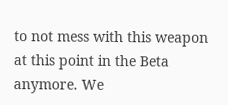to not mess with this weapon at this point in the Beta anymore. We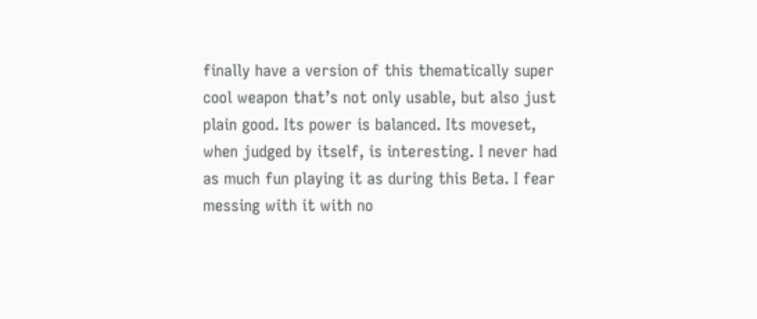finally have a version of this thematically super cool weapon that’s not only usable, but also just plain good. Its power is balanced. Its moveset, when judged by itself, is interesting. I never had as much fun playing it as during this Beta. I fear messing with it with no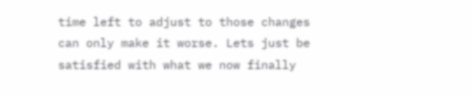time left to adjust to those changes can only make it worse. Lets just be satisfied with what we now finally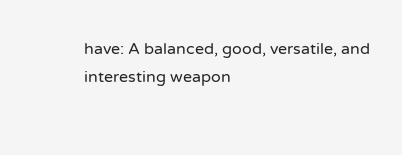have: A balanced, good, versatile, and interesting weapon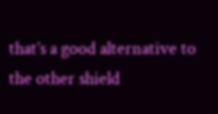that’s a good alternative to the other shield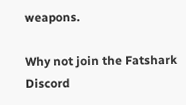weapons.

Why not join the Fatshark Discord